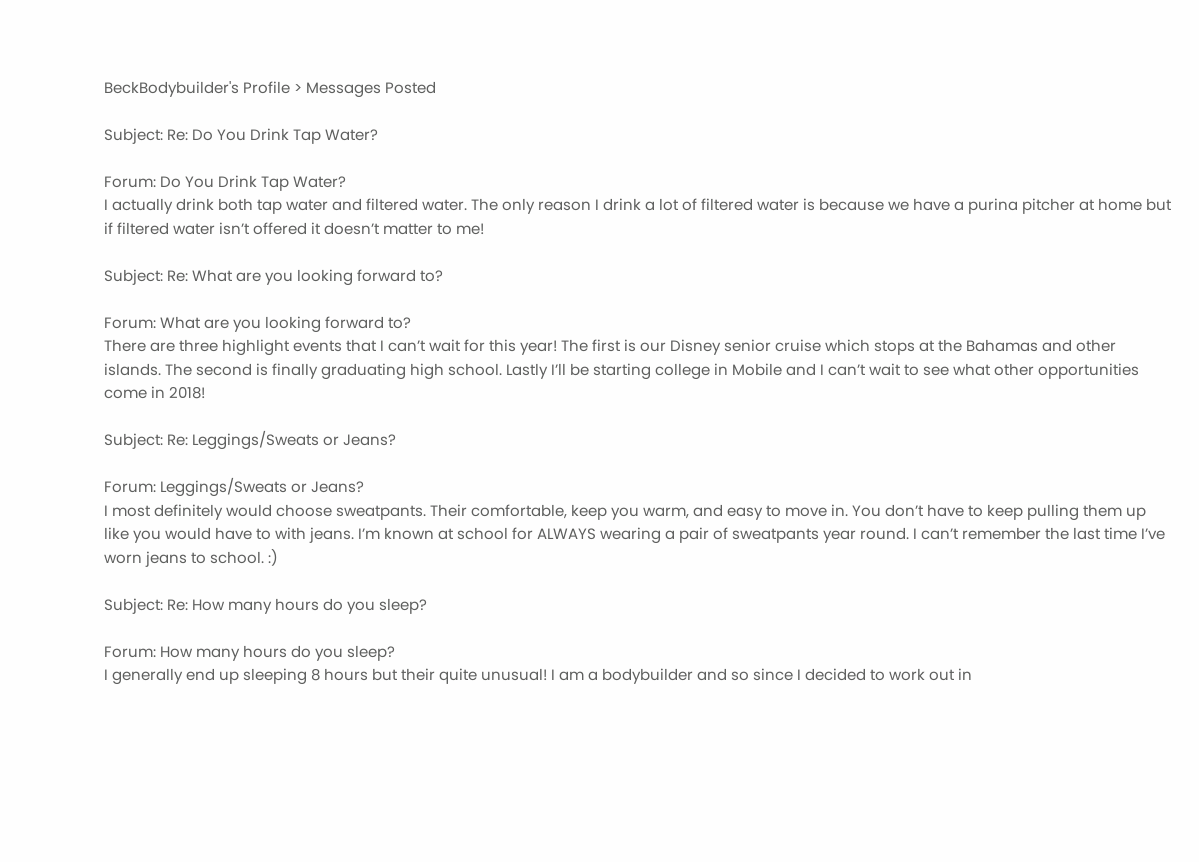BeckBodybuilder's Profile > Messages Posted

Subject: Re: Do You Drink Tap Water?

Forum: Do You Drink Tap Water?
I actually drink both tap water and filtered water. The only reason I drink a lot of filtered water is because we have a purina pitcher at home but if filtered water isn’t offered it doesn’t matter to me!

Subject: Re: What are you looking forward to?

Forum: What are you looking forward to?
There are three highlight events that I can’t wait for this year! The first is our Disney senior cruise which stops at the Bahamas and other islands. The second is finally graduating high school. Lastly I’ll be starting college in Mobile and I can’t wait to see what other opportunities come in 2018!

Subject: Re: Leggings/Sweats or Jeans?

Forum: Leggings/Sweats or Jeans?
I most definitely would choose sweatpants. Their comfortable, keep you warm, and easy to move in. You don’t have to keep pulling them up like you would have to with jeans. I’m known at school for ALWAYS wearing a pair of sweatpants year round. I can’t remember the last time I’ve worn jeans to school. :)

Subject: Re: How many hours do you sleep?

Forum: How many hours do you sleep?
I generally end up sleeping 8 hours but their quite unusual! I am a bodybuilder and so since I decided to work out in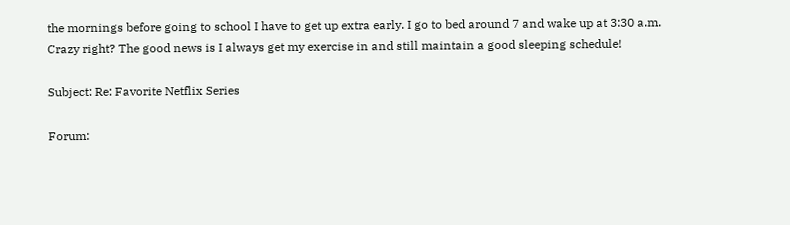the mornings before going to school I have to get up extra early. I go to bed around 7 and wake up at 3:30 a.m. Crazy right? The good news is I always get my exercise in and still maintain a good sleeping schedule!

Subject: Re: Favorite Netflix Series

Forum: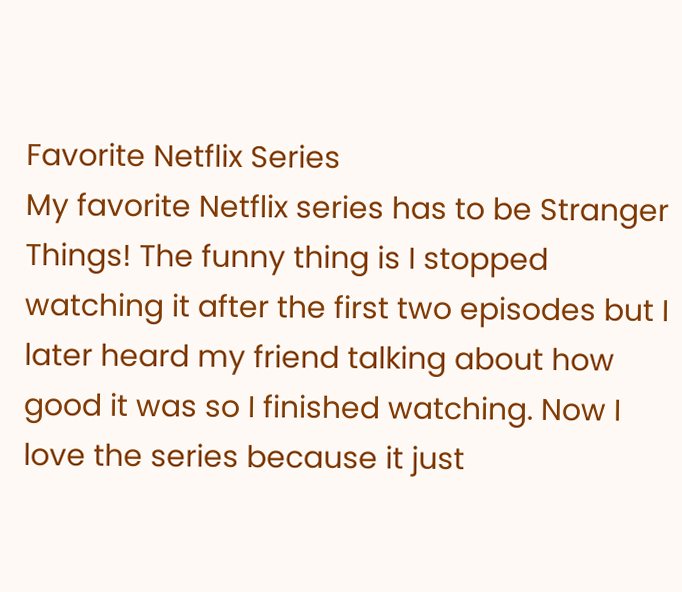Favorite Netflix Series
My favorite Netflix series has to be Stranger Things! The funny thing is I stopped watching it after the first two episodes but I later heard my friend talking about how good it was so I finished watching. Now I love the series because it just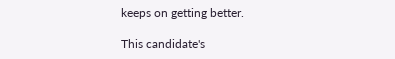keeps on getting better.

This candidate's